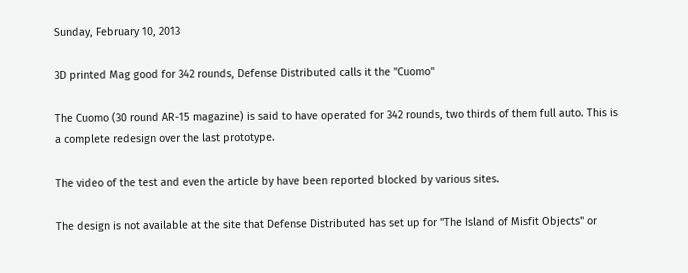Sunday, February 10, 2013

3D printed Mag good for 342 rounds, Defense Distributed calls it the "Cuomo"

The Cuomo (30 round AR-15 magazine) is said to have operated for 342 rounds, two thirds of them full auto. This is a complete redesign over the last prototype.

The video of the test and even the article by have been reported blocked by various sites.

The design is not available at the site that Defense Distributed has set up for "The Island of Misfit Objects" or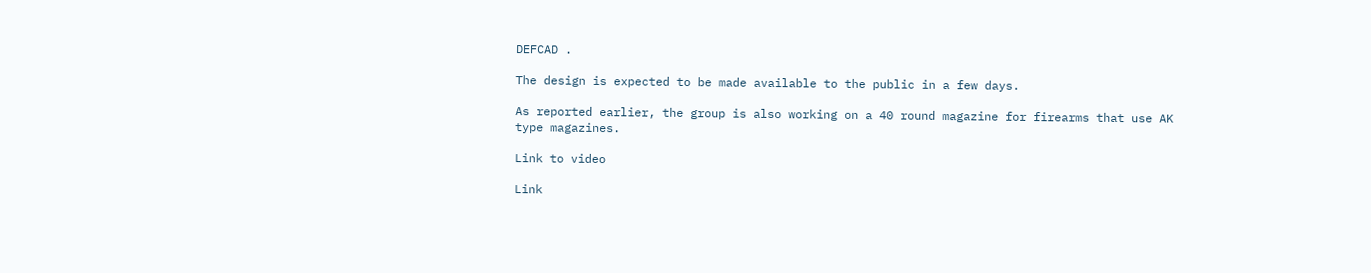DEFCAD .

The design is expected to be made available to the public in a few days.

As reported earlier, the group is also working on a 40 round magazine for firearms that use AK type magazines.

Link to video

Link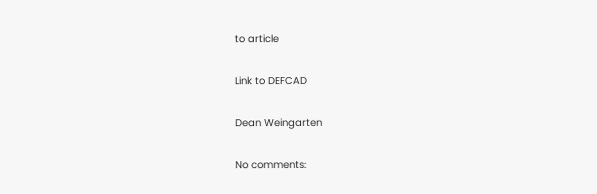to article

Link to DEFCAD

Dean Weingarten

No comments: